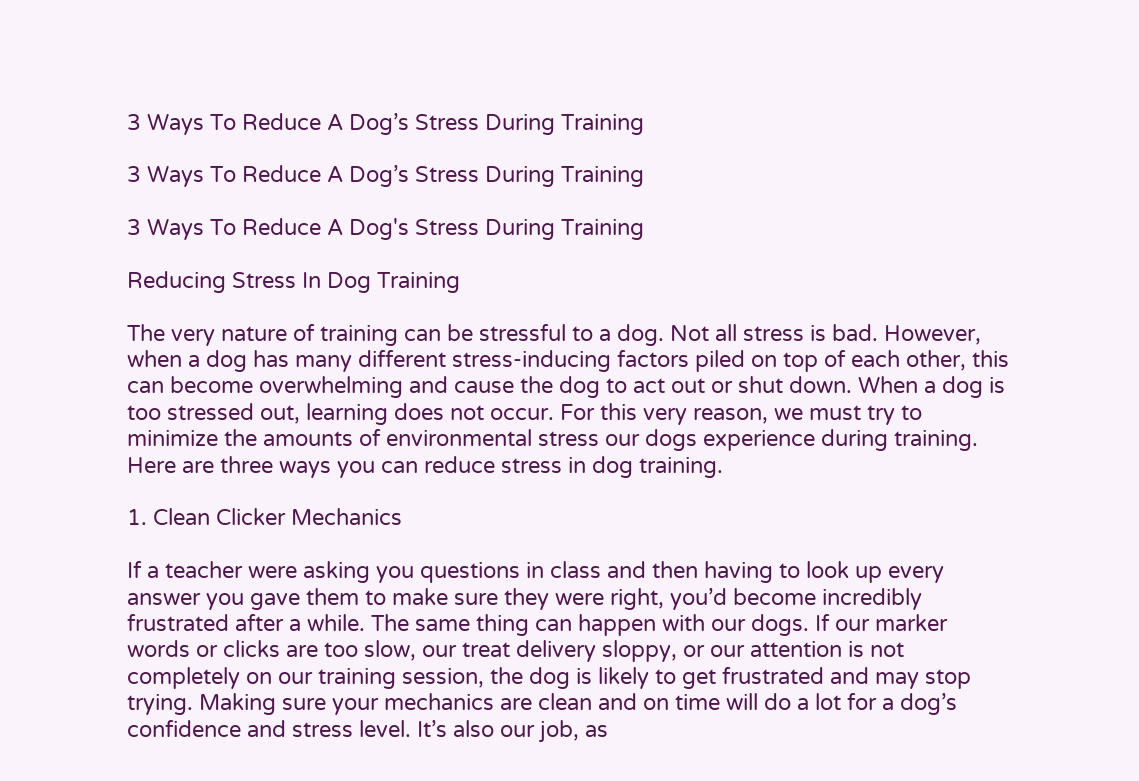3 Ways To Reduce A Dog’s Stress During Training

3 Ways To Reduce A Dog’s Stress During Training

3 Ways To Reduce A Dog's Stress During Training

Reducing Stress In Dog Training

The very nature of training can be stressful to a dog. Not all stress is bad. However, when a dog has many different stress-inducing factors piled on top of each other, this can become overwhelming and cause the dog to act out or shut down. When a dog is too stressed out, learning does not occur. For this very reason, we must try to minimize the amounts of environmental stress our dogs experience during training. Here are three ways you can reduce stress in dog training.

1. Clean Clicker Mechanics

If a teacher were asking you questions in class and then having to look up every answer you gave them to make sure they were right, you’d become incredibly frustrated after a while. The same thing can happen with our dogs. If our marker words or clicks are too slow, our treat delivery sloppy, or our attention is not completely on our training session, the dog is likely to get frustrated and may stop trying. Making sure your mechanics are clean and on time will do a lot for a dog’s confidence and stress level. It’s also our job, as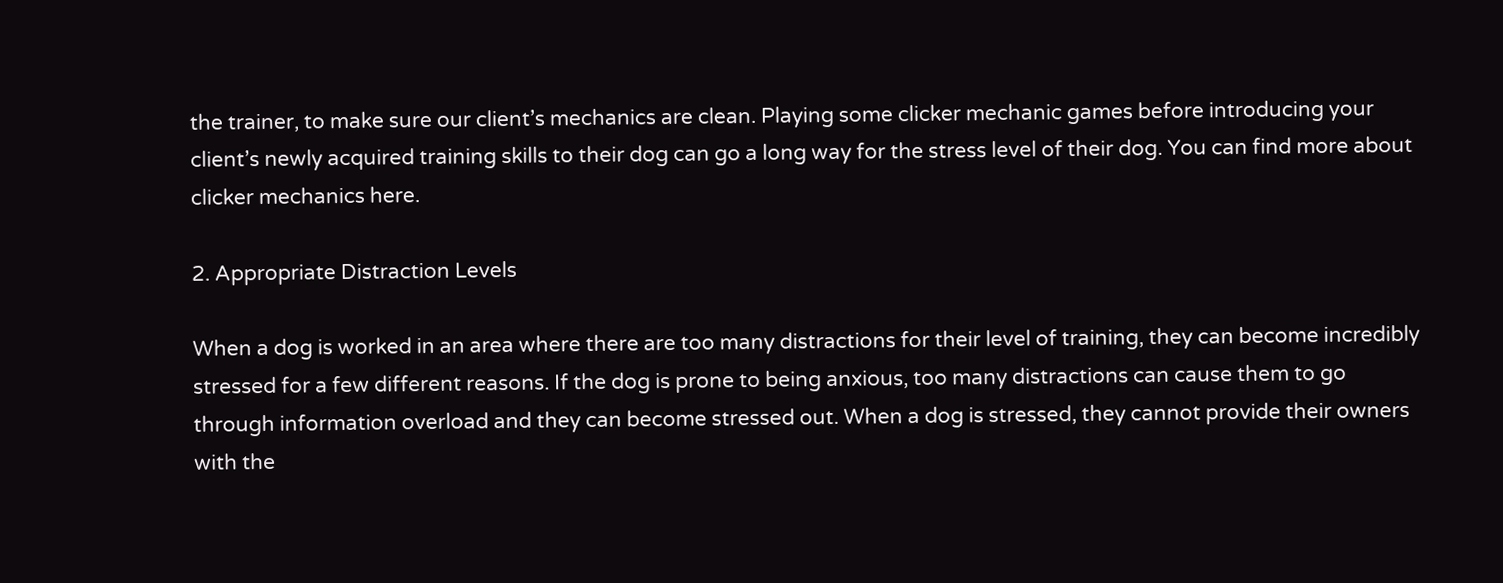the trainer, to make sure our client’s mechanics are clean. Playing some clicker mechanic games before introducing your client’s newly acquired training skills to their dog can go a long way for the stress level of their dog. You can find more about clicker mechanics here.

2. Appropriate Distraction Levels

When a dog is worked in an area where there are too many distractions for their level of training, they can become incredibly stressed for a few different reasons. If the dog is prone to being anxious, too many distractions can cause them to go through information overload and they can become stressed out. When a dog is stressed, they cannot provide their owners with the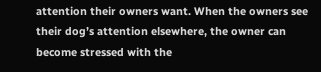attention their owners want. When the owners see their dog’s attention elsewhere, the owner can become stressed with the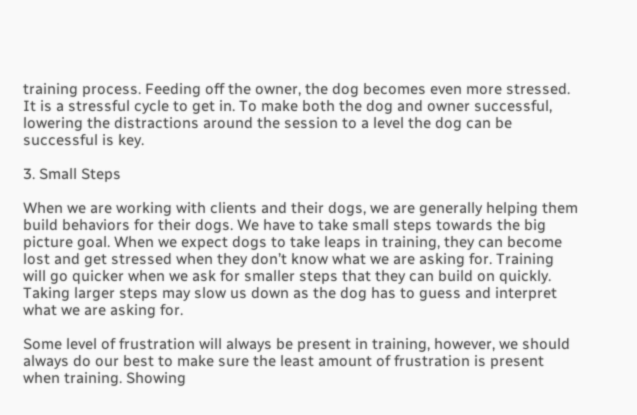training process. Feeding off the owner, the dog becomes even more stressed. It is a stressful cycle to get in. To make both the dog and owner successful, lowering the distractions around the session to a level the dog can be successful is key.

3. Small Steps

When we are working with clients and their dogs, we are generally helping them build behaviors for their dogs. We have to take small steps towards the big picture goal. When we expect dogs to take leaps in training, they can become lost and get stressed when they don’t know what we are asking for. Training will go quicker when we ask for smaller steps that they can build on quickly. Taking larger steps may slow us down as the dog has to guess and interpret what we are asking for.

Some level of frustration will always be present in training, however, we should always do our best to make sure the least amount of frustration is present when training. Showing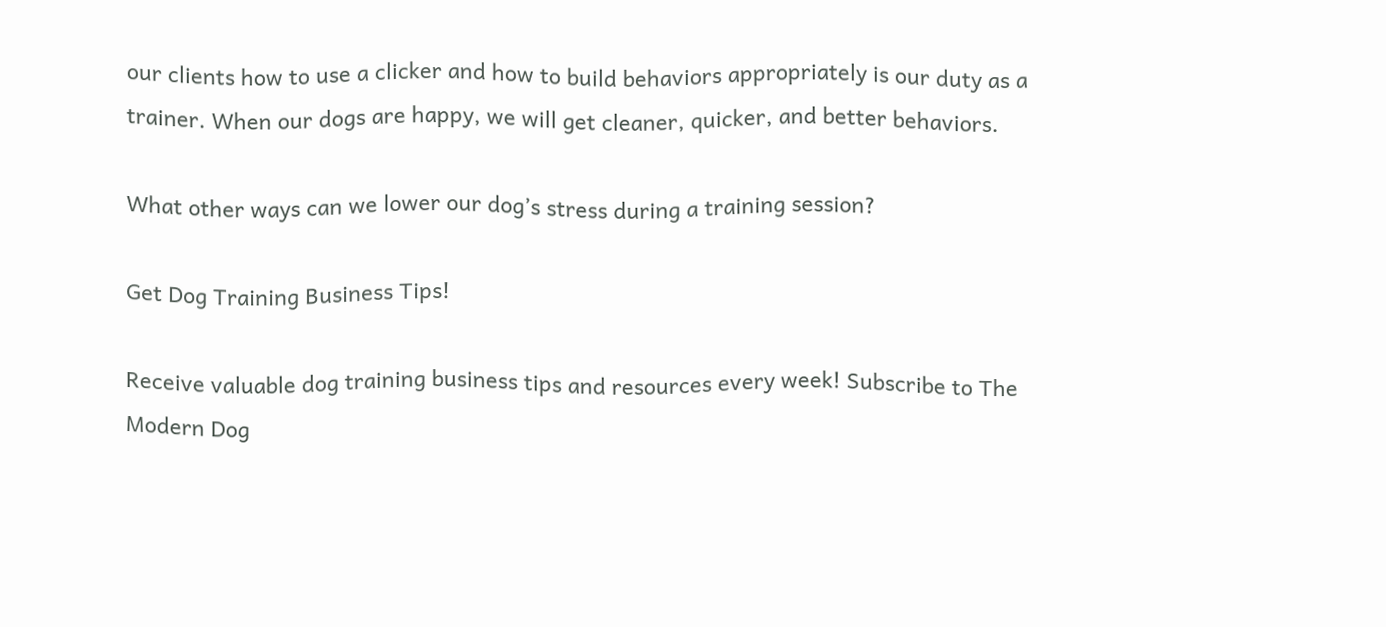our clients how to use a clicker and how to build behaviors appropriately is our duty as a trainer. When our dogs are happy, we will get cleaner, quicker, and better behaviors.

What other ways can we lower our dog’s stress during a training session?

Get Dog Training Business Tips!

Receive valuable dog training business tips and resources every week! Subscribe to The Modern Dog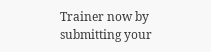Trainer now by submitting your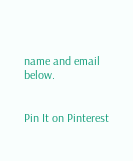name and email below.


Pin It on Pinterest